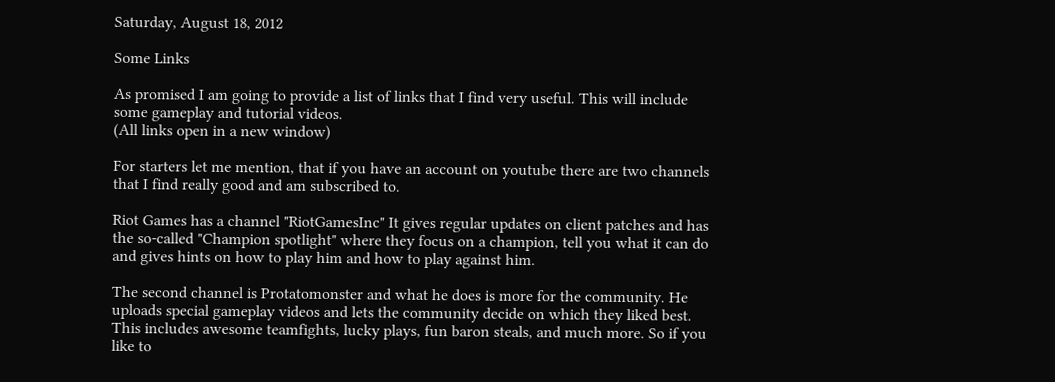Saturday, August 18, 2012

Some Links

As promised I am going to provide a list of links that I find very useful. This will include some gameplay and tutorial videos.
(All links open in a new window)

For starters let me mention, that if you have an account on youtube there are two channels that I find really good and am subscribed to.

Riot Games has a channel "RiotGamesInc" It gives regular updates on client patches and has the so-called "Champion spotlight" where they focus on a champion, tell you what it can do and gives hints on how to play him and how to play against him.

The second channel is Protatomonster and what he does is more for the community. He uploads special gameplay videos and lets the community decide on which they liked best. This includes awesome teamfights, lucky plays, fun baron steals, and much more. So if you like to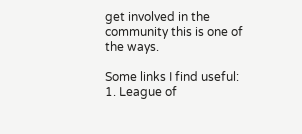get involved in the community this is one of the ways.

Some links I find useful:
1. League of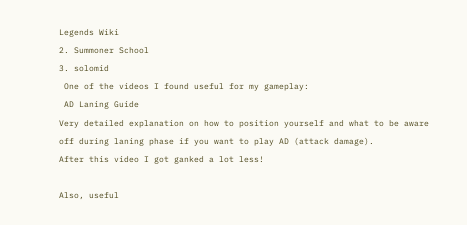Legends Wiki
2. Summoner School
3. solomid
 One of the videos I found useful for my gameplay:
 AD Laning Guide
Very detailed explanation on how to position yourself and what to be aware off during laning phase if you want to play AD (attack damage).
After this video I got ganked a lot less!

Also, useful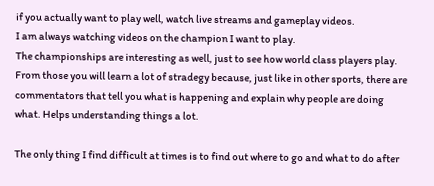if you actually want to play well, watch live streams and gameplay videos.
I am always watching videos on the champion I want to play.
The championships are interesting as well, just to see how world class players play. From those you will learn a lot of stradegy because, just like in other sports, there are commentators that tell you what is happening and explain why people are doing what. Helps understanding things a lot.

The only thing I find difficult at times is to find out where to go and what to do after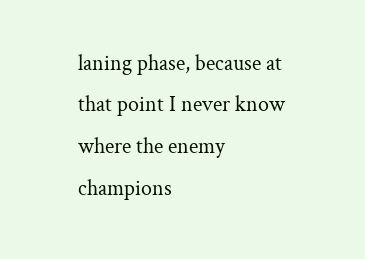laning phase, because at that point I never know where the enemy champions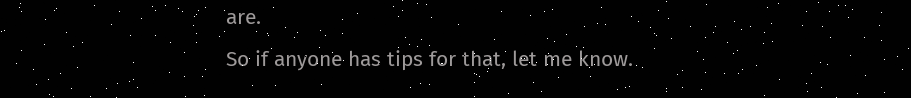are.
So if anyone has tips for that, let me know.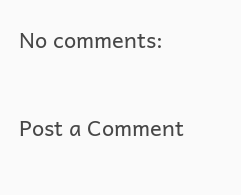No comments:

Post a Comment